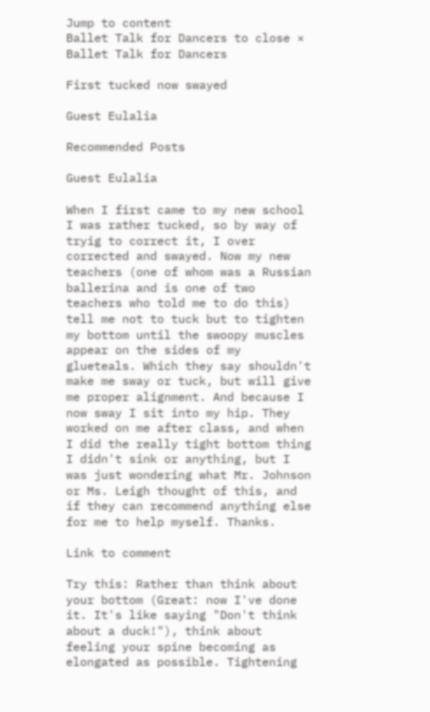Jump to content
Ballet Talk for Dancers to close ×
Ballet Talk for Dancers

First tucked now swayed

Guest Eulalia

Recommended Posts

Guest Eulalia

When I first came to my new school I was rather tucked, so by way of tryig to correct it, I over corrected and swayed. Now my new teachers (one of whom was a Russian ballerina and is one of two teachers who told me to do this) tell me not to tuck but to tighten my bottom until the swoopy muscles appear on the sides of my glueteals. Which they say shouldn't make me sway or tuck, but will give me proper alignment. And because I now sway I sit into my hip. They worked on me after class, and when I did the really tight bottom thing I didn't sink or anything, but I was just wondering what Mr. Johnson or Ms. Leigh thought of this, and if they can recommend anything else for me to help myself. Thanks.

Link to comment

Try this: Rather than think about your bottom (Great: now I've done it. It's like saying "Don't think about a duck!"), think about feeling your spine becoming as elongated as possible. Tightening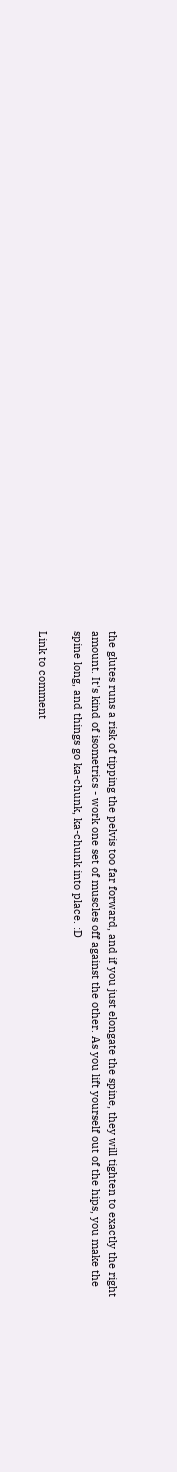the glutes runs a risk of tipping the pelvis too far forward, and if you just elongate the spine, they will tighten to exactly the right amount. It's kind of isometrics - work one set of muscles off against the other. As you lift yourself out of the hips, you make the spine long, and things go ka-chunk, ka-chunk into place. :D

Link to comment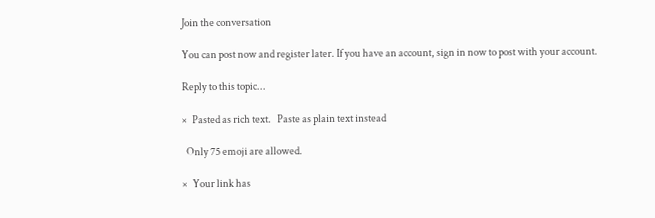Join the conversation

You can post now and register later. If you have an account, sign in now to post with your account.

Reply to this topic...

×   Pasted as rich text.   Paste as plain text instead

  Only 75 emoji are allowed.

×   Your link has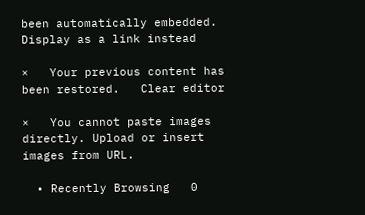been automatically embedded.   Display as a link instead

×   Your previous content has been restored.   Clear editor

×   You cannot paste images directly. Upload or insert images from URL.

  • Recently Browsing   0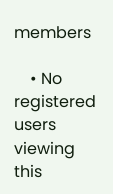members

    • No registered users viewing this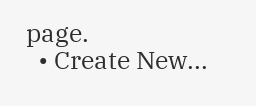page.
  • Create New...